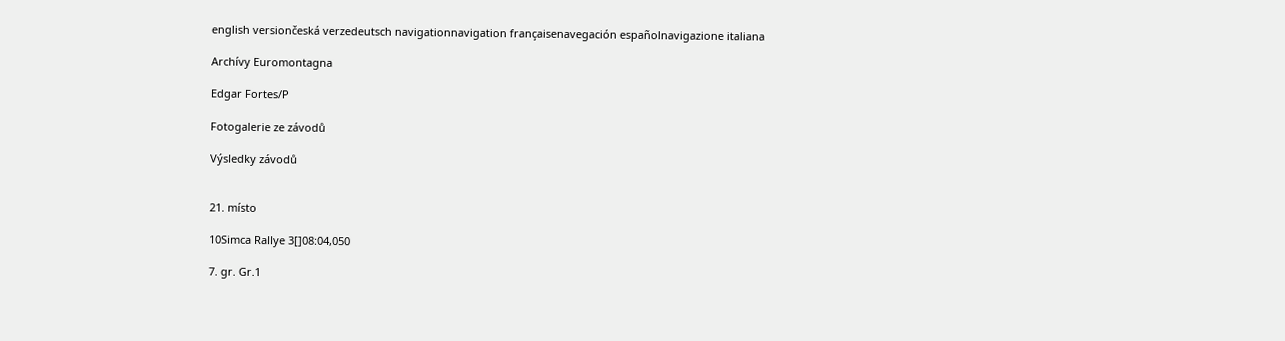english versiončeská verzedeutsch navigationnavigation françaisenavegación españolnavigazione italiana

Archívy Euromontagna

Edgar Fortes/P

Fotogalerie ze závodů

Výsledky závodů


21. místo

10Simca Rallye 3[]08:04,050

7. gr. Gr.1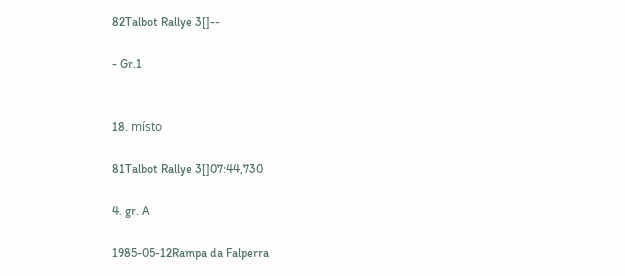82Talbot Rallye 3[]--

- Gr.1


18. místo

81Talbot Rallye 3[]07:44,730

4. gr. A

1985-05-12Rampa da Falperra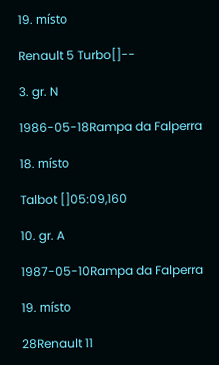19. místo

Renault 5 Turbo[]--

3. gr. N

1986-05-18Rampa da Falperra

18. místo

Talbot []05:09,160

10. gr. A

1987-05-10Rampa da Falperra

19. místo

28Renault 11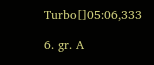Turbo[]05:06,333

6. gr. A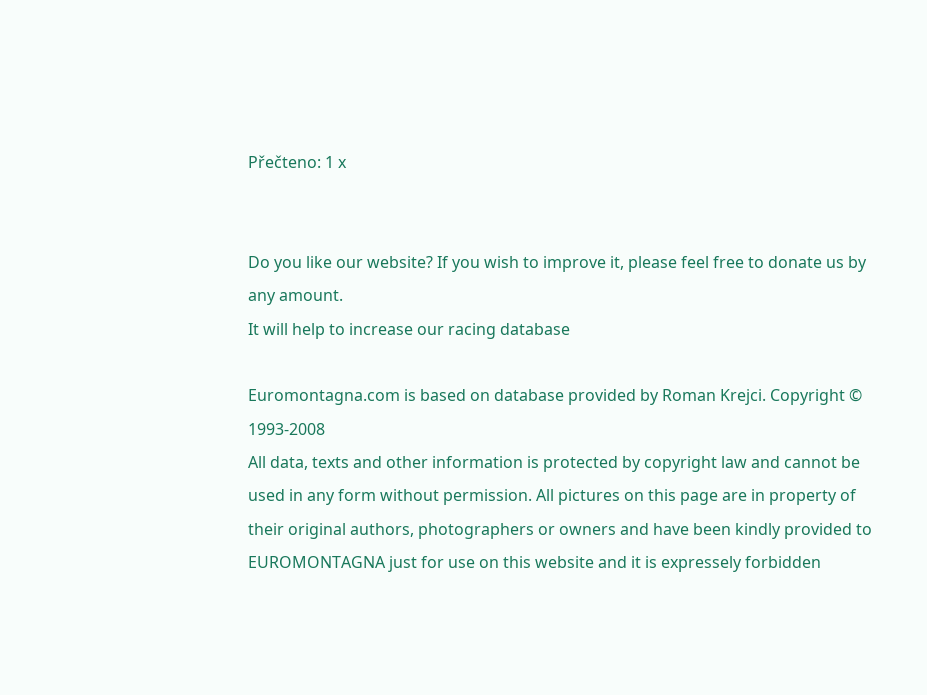Přečteno: 1 x


Do you like our website? If you wish to improve it, please feel free to donate us by any amount.
It will help to increase our racing database

Euromontagna.com is based on database provided by Roman Krejci. Copyright © 1993-2008
All data, texts and other information is protected by copyright law and cannot be used in any form without permission. All pictures on this page are in property of their original authors, photographers or owners and have been kindly provided to EUROMONTAGNA just for use on this website and it is expressely forbidden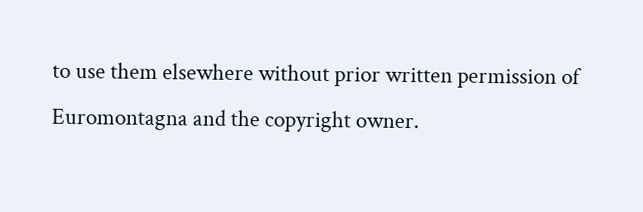to use them elsewhere without prior written permission of Euromontagna and the copyright owner.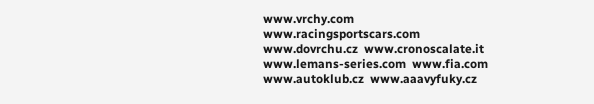www.vrchy.com  www.racingsportscars.com  www.dovrchu.cz  www.cronoscalate.it  www.lemans-series.com  www.fia.com  www.autoklub.cz  www.aaavyfuky.cz